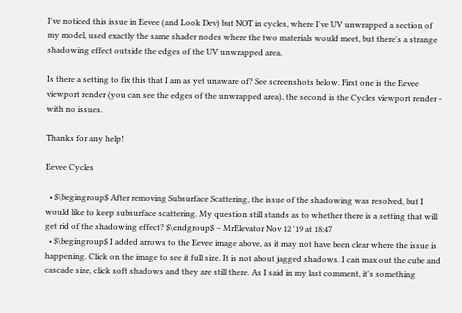I've noticed this issue in Eevee (and Look Dev) but NOT in cycles, where I've UV unwrapped a section of my model, used exactly the same shader nodes where the two materials would meet, but there's a strange shadowing effect outside the edges of the UV unwrapped area.

Is there a setting to fix this that I am as yet unaware of? See screenshots below. First one is the Eevee viewport render (you can see the edges of the unwrapped area), the second is the Cycles viewport render - with no issues.

Thanks for any help!

Eevee Cycles

  • $\begingroup$ After removing Subsurface Scattering, the issue of the shadowing was resolved, but I would like to keep subsurface scattering. My question still stands as to whether there is a setting that will get rid of the shadowing effect? $\endgroup$ – MrElevator Nov 12 '19 at 18:47
  • $\begingroup$ I added arrows to the Eevee image above, as it may not have been clear where the issue is happening. Click on the image to see it full size. It is not about jagged shadows. I can max out the cube and cascade size, click soft shadows and they are still there. As I said in my last comment, it's something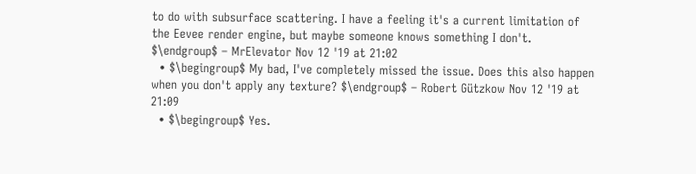to do with subsurface scattering. I have a feeling it's a current limitation of the Eevee render engine, but maybe someone knows something I don't. $\endgroup$ – MrElevator Nov 12 '19 at 21:02
  • $\begingroup$ My bad, I've completely missed the issue. Does this also happen when you don't apply any texture? $\endgroup$ – Robert Gützkow Nov 12 '19 at 21:09
  • $\begingroup$ Yes.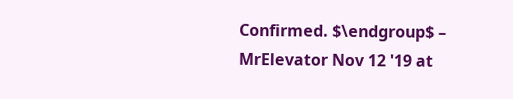Confirmed. $\endgroup$ – MrElevator Nov 12 '19 at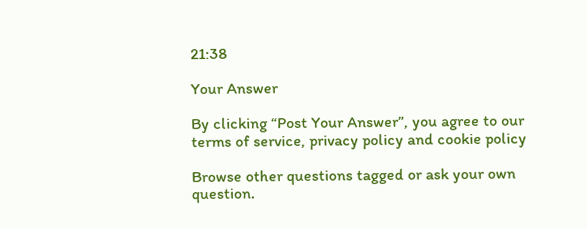21:38

Your Answer

By clicking “Post Your Answer”, you agree to our terms of service, privacy policy and cookie policy

Browse other questions tagged or ask your own question.